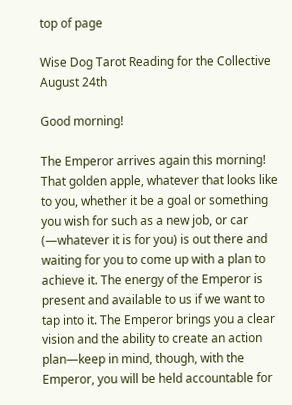top of page

Wise Dog Tarot Reading for the Collective August 24th

Good morning!

The Emperor arrives again this morning! That golden apple, whatever that looks like to you, whether it be a goal or something you wish for such as a new job, or car (—whatever it is for you) is out there and waiting for you to come up with a plan to achieve it. The energy of the Emperor is present and available to us if we want to tap into it. The Emperor brings you a clear vision and the ability to create an action plan—keep in mind, though, with the Emperor, you will be held accountable for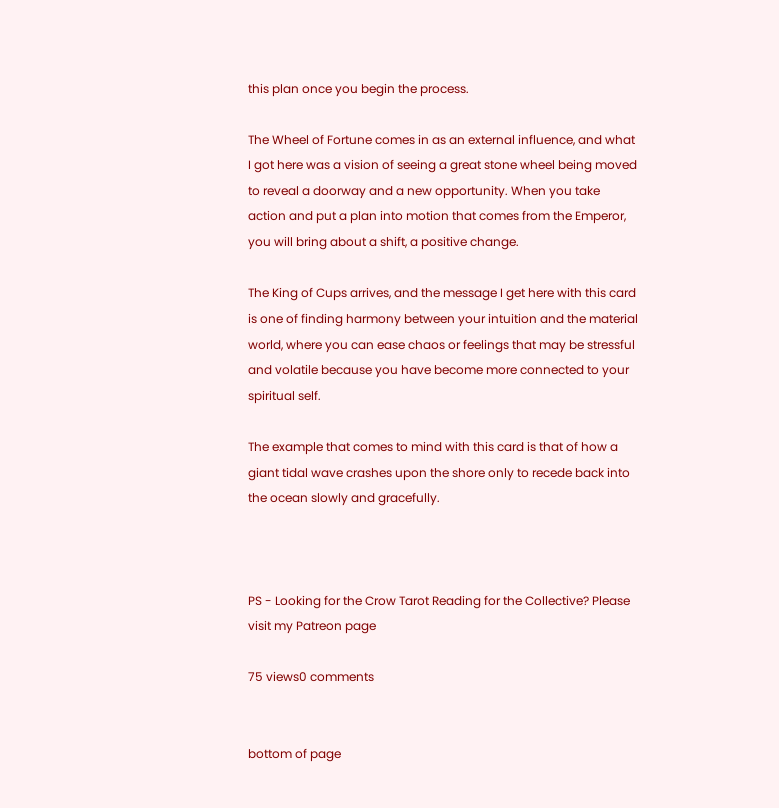this plan once you begin the process.

The Wheel of Fortune comes in as an external influence, and what I got here was a vision of seeing a great stone wheel being moved to reveal a doorway and a new opportunity. When you take action and put a plan into motion that comes from the Emperor, you will bring about a shift, a positive change.

The King of Cups arrives, and the message I get here with this card is one of finding harmony between your intuition and the material world, where you can ease chaos or feelings that may be stressful and volatile because you have become more connected to your spiritual self.

The example that comes to mind with this card is that of how a giant tidal wave crashes upon the shore only to recede back into the ocean slowly and gracefully.



PS - Looking for the Crow Tarot Reading for the Collective? Please visit my Patreon page

75 views0 comments


bottom of page